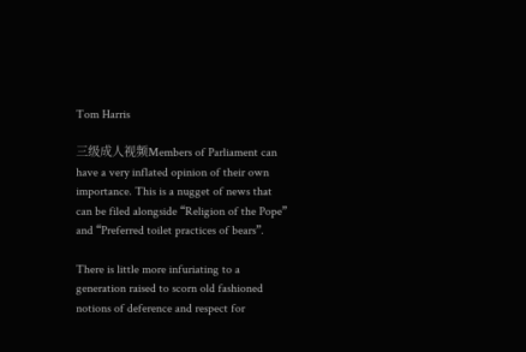Tom Harris

三级成人视频Members of Parliament can have a very inflated opinion of their own importance. This is a nugget of news that can be filed alongside “Religion of the Pope” and “Preferred toilet practices of bears”.

There is little more infuriating to a generation raised to scorn old fashioned notions of deference and respect for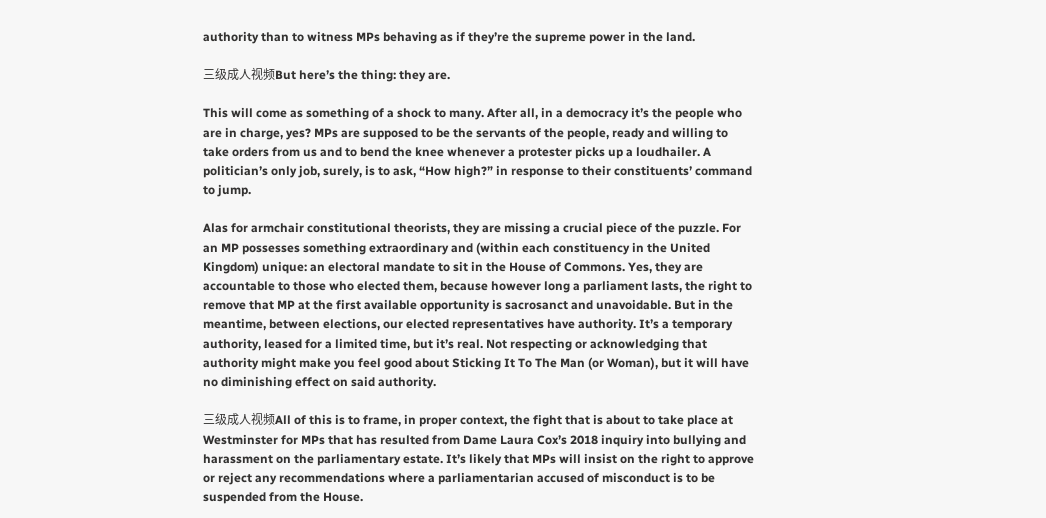authority than to witness MPs behaving as if they’re the supreme power in the land.

三级成人视频But here’s the thing: they are.

This will come as something of a shock to many. After all, in a democracy it’s the people who are in charge, yes? MPs are supposed to be the servants of the people, ready and willing to take orders from us and to bend the knee whenever a protester picks up a loudhailer. A politician’s only job, surely, is to ask, “How high?” in response to their constituents’ command to jump.

Alas for armchair constitutional theorists, they are missing a crucial piece of the puzzle. For an MP possesses something extraordinary and (within each constituency in the United Kingdom) unique: an electoral mandate to sit in the House of Commons. Yes, they are accountable to those who elected them, because however long a parliament lasts, the right to remove that MP at the first available opportunity is sacrosanct and unavoidable. But in the meantime, between elections, our elected representatives have authority. It’s a temporary authority, leased for a limited time, but it’s real. Not respecting or acknowledging that authority might make you feel good about Sticking It To The Man (or Woman), but it will have no diminishing effect on said authority.

三级成人视频All of this is to frame, in proper context, the fight that is about to take place at Westminster for MPs that has resulted from Dame Laura Cox’s 2018 inquiry into bullying and harassment on the parliamentary estate. It’s likely that MPs will insist on the right to approve or reject any recommendations where a parliamentarian accused of misconduct is to be suspended from the House.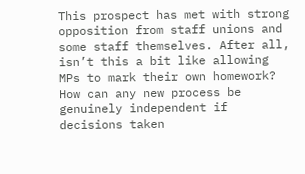This prospect has met with strong opposition from staff unions and some staff themselves. After all, isn’t this a bit like allowing MPs to mark their own homework? How can any new process be genuinely independent if decisions taken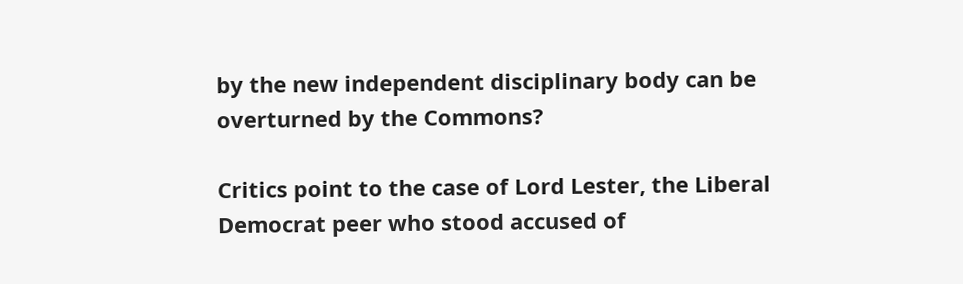by the new independent disciplinary body can be overturned by the Commons?

Critics point to the case of Lord Lester, the Liberal Democrat peer who stood accused of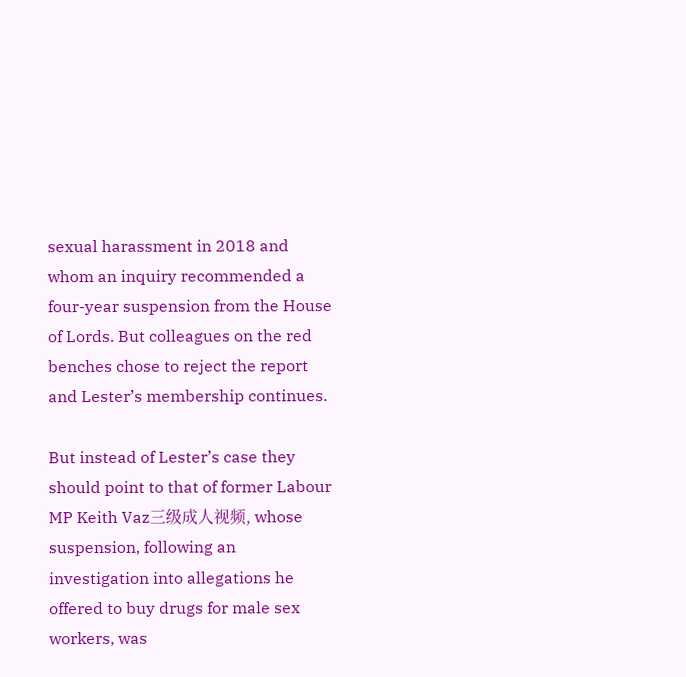sexual harassment in 2018 and whom an inquiry recommended a four-year suspension from the House of Lords. But colleagues on the red benches chose to reject the report and Lester’s membership continues.

But instead of Lester’s case they should point to that of former Labour MP Keith Vaz三级成人视频, whose suspension, following an investigation into allegations he offered to buy drugs for male sex workers, was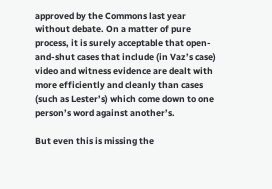approved by the Commons last year without debate. On a matter of pure process, it is surely acceptable that open-and-shut cases that include (in Vaz’s case) video and witness evidence are dealt with more efficiently and cleanly than cases (such as Lester’s) which come down to one person’s word against another’s.

But even this is missing the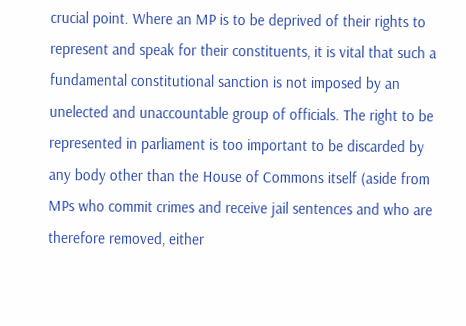crucial point. Where an MP is to be deprived of their rights to represent and speak for their constituents, it is vital that such a fundamental constitutional sanction is not imposed by an unelected and unaccountable group of officials. The right to be represented in parliament is too important to be discarded by any body other than the House of Commons itself (aside from MPs who commit crimes and receive jail sentences and who are therefore removed, either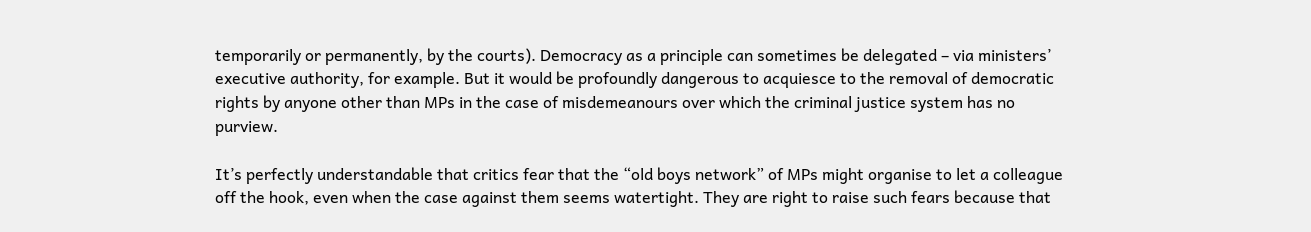temporarily or permanently, by the courts). Democracy as a principle can sometimes be delegated – via ministers’ executive authority, for example. But it would be profoundly dangerous to acquiesce to the removal of democratic rights by anyone other than MPs in the case of misdemeanours over which the criminal justice system has no purview.

It’s perfectly understandable that critics fear that the “old boys network” of MPs might organise to let a colleague off the hook, even when the case against them seems watertight. They are right to raise such fears because that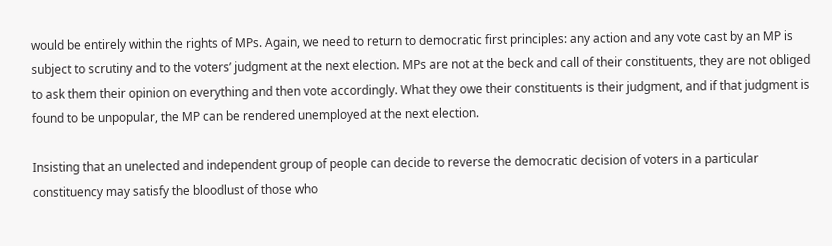would be entirely within the rights of MPs. Again, we need to return to democratic first principles: any action and any vote cast by an MP is subject to scrutiny and to the voters’ judgment at the next election. MPs are not at the beck and call of their constituents, they are not obliged to ask them their opinion on everything and then vote accordingly. What they owe their constituents is their judgment, and if that judgment is found to be unpopular, the MP can be rendered unemployed at the next election.

Insisting that an unelected and independent group of people can decide to reverse the democratic decision of voters in a particular constituency may satisfy the bloodlust of those who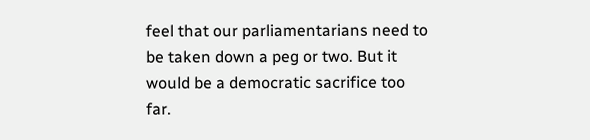feel that our parliamentarians need to be taken down a peg or two. But it would be a democratic sacrifice too far.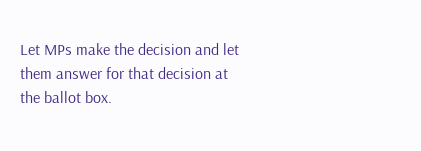Let MPs make the decision and let them answer for that decision at the ballot box.